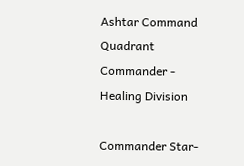Ashtar Command Quadrant Commander - Healing Division

Commander Star-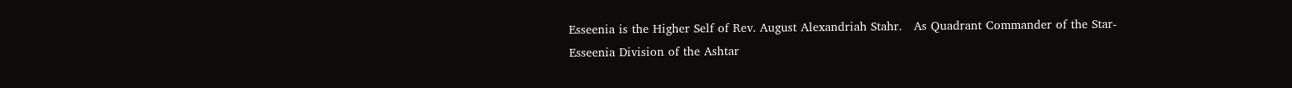Esseenia is the Higher Self of Rev. August Alexandriah Stahr.   As Quadrant Commander of the Star-Esseenia Division of the Ashtar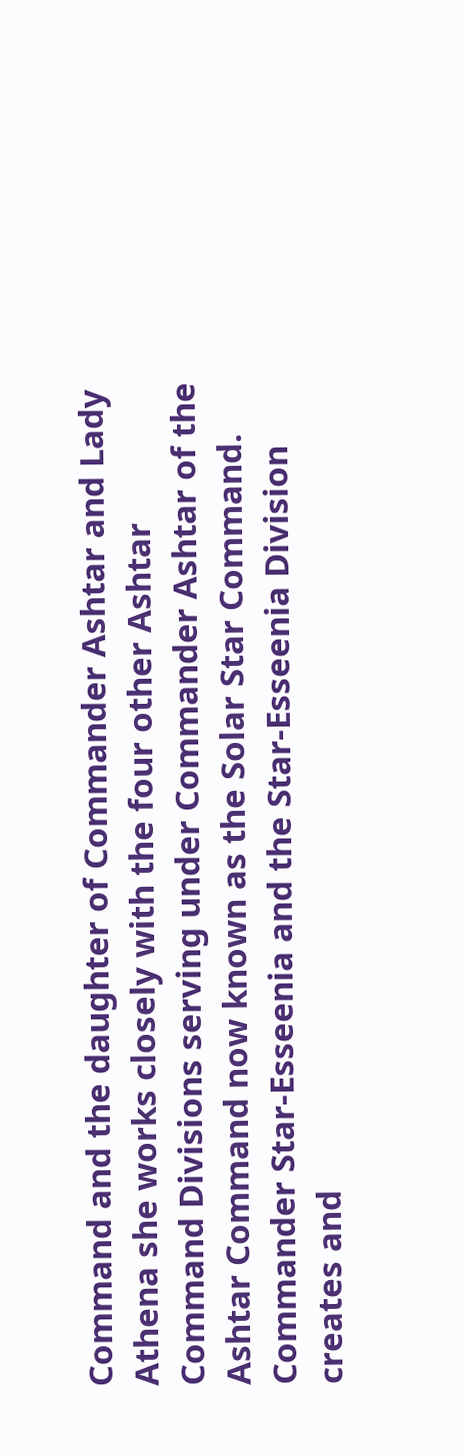Command and the daughter of Commander Ashtar and Lady Athena she works closely with the four other Ashtar Command Divisions serving under Commander Ashtar of the Ashtar Command now known as the Solar Star Command. Commander Star-Esseenia and the Star-Esseenia Division creates and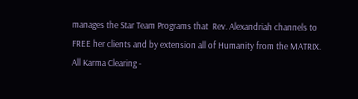manages the Star Team Programs that  Rev. Alexandriah channels to FREE her clients and by extension all of Humanity from the MATRIX.  All Karma Clearing -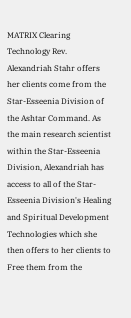MATRIX Clearing Technology Rev. Alexandriah Stahr offers her clients come from the Star-Esseenia Division of the Ashtar Command. As the main research scientist within the Star-Esseenia Division, Alexandriah has access to all of the Star-Esseenia Division's Healing and Spiritual Development Technologies which she then offers to her clients to Free them from the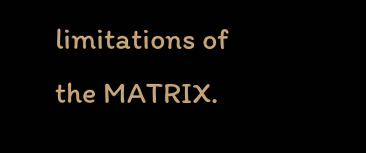limitations of the MATRIX.